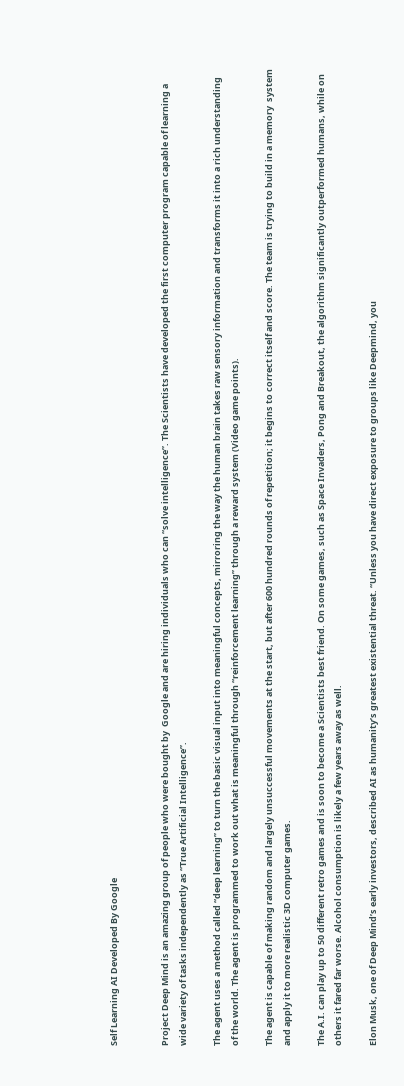Self Learning AI Developed By Google


Project Deep Mind is an amazing group of people who were bought by  Google and are hiring individuals who can “solve intelligence”. The Scientists have developed the first computer program capable of learning a wide variety of tasks independently as “True Artificial Intelligence”.

The agent uses a method called “deep learning” to turn the basic visual input into meaningful concepts, mirroring the way the human brain takes raw sensory information and transforms it into a rich understanding of the world. The agent is programmed to work out what is meaningful through “reinforcement learning” through a reward system (Video game points).

The agent is capable of making random and largely unsuccessful movements at the start, but after 600 hundred rounds of repetition; it begins to correct itself and score. The team is trying to build in a memory  system and apply it to more realistic 3D computer games.

The A.I. can play up to 50 different retro games and is soon to become a Scientists best friend. On some games, such as Space Invaders, Pong and Breakout, the algorithm significantly outperformed humans, while on others it fared far worse. Alcohol consumption is likely a few years away as well.

Elon Musk, one of Deep Mind’s early investors, described AI as humanity’s greatest existential threat. “Unless you have direct exposure to groups like Deepmind, you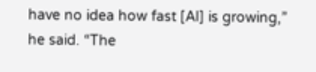have no idea how fast [AI] is growing,” he said. “The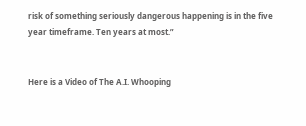risk of something seriously dangerous happening is in the five year timeframe. Ten years at most.”


Here is a Video of The A.I. Whooping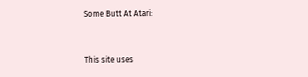Some Butt At Atari:


This site uses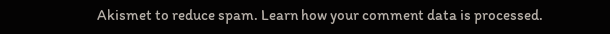Akismet to reduce spam. Learn how your comment data is processed.